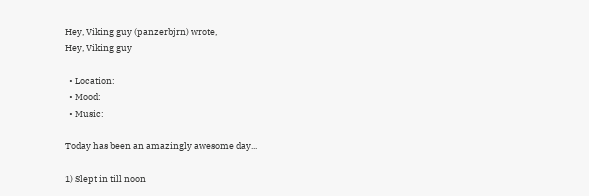Hey, Viking guy (panzerbjrn) wrote,
Hey, Viking guy

  • Location:
  • Mood:
  • Music:

Today has been an amazingly awesome day...

1) Slept in till noon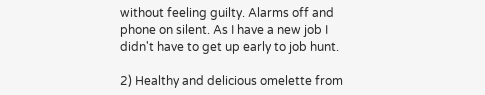without feeling guilty. Alarms off and phone on silent. As I have a new job I didn't have to get up early to job hunt.

2) Healthy and delicious omelette from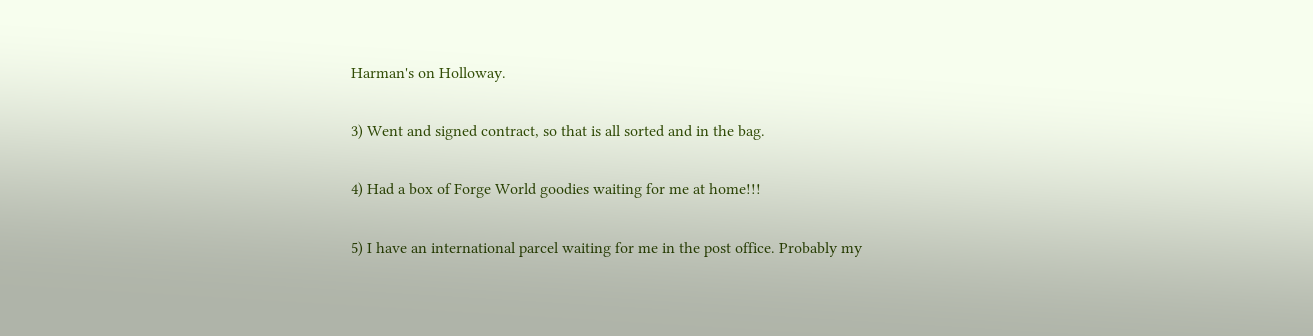Harman's on Holloway.

3) Went and signed contract, so that is all sorted and in the bag.

4) Had a box of Forge World goodies waiting for me at home!!!

5) I have an international parcel waiting for me in the post office. Probably my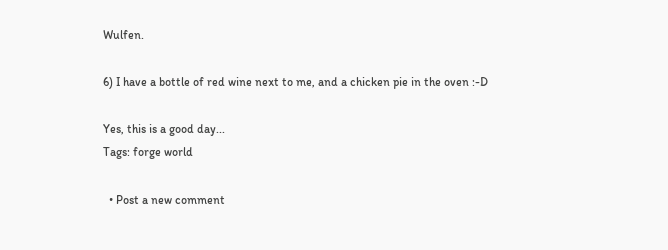Wulfen.

6) I have a bottle of red wine next to me, and a chicken pie in the oven :-D

Yes, this is a good day...
Tags: forge world

  • Post a new comment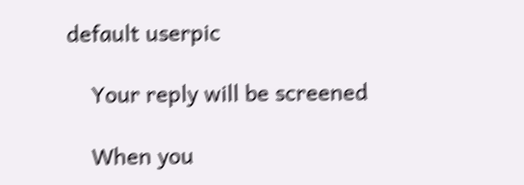default userpic

    Your reply will be screened

    When you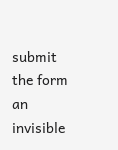submit the form an invisible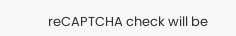reCAPTCHA check will be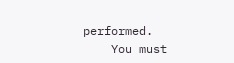performed.
    You must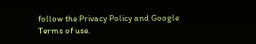follow the Privacy Policy and Google Terms of use.